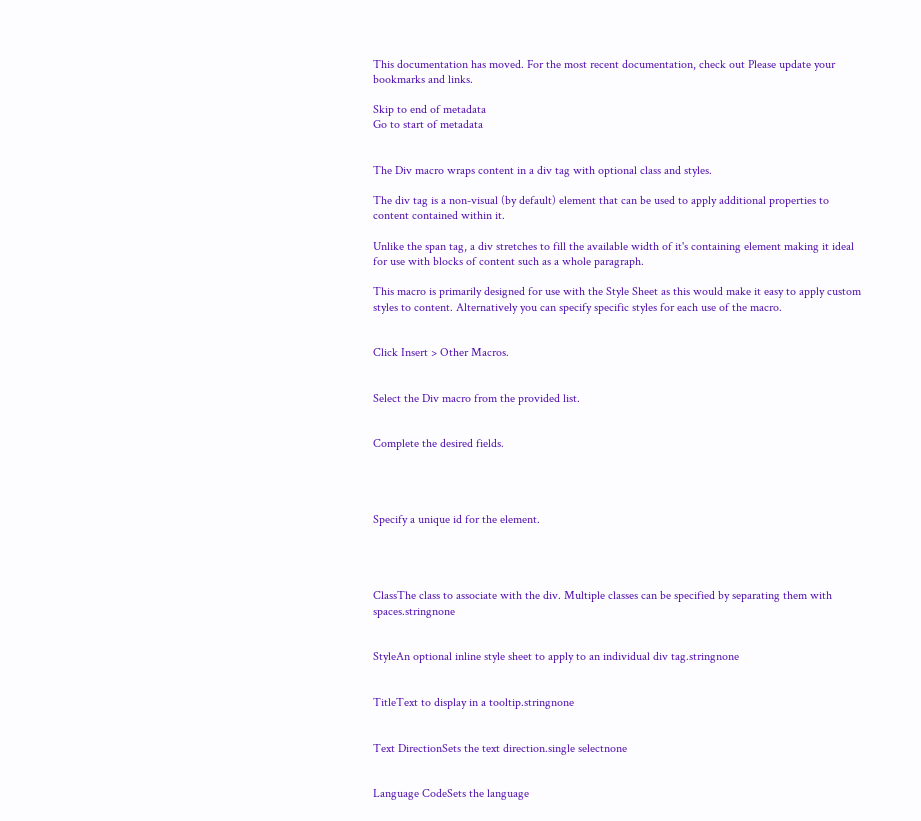This documentation has moved. For the most recent documentation, check out Please update your bookmarks and links.

Skip to end of metadata
Go to start of metadata


The Div macro wraps content in a div tag with optional class and styles.

The div tag is a non-visual (by default) element that can be used to apply additional properties to content contained within it.

Unlike the span tag, a div stretches to fill the available width of it's containing element making it ideal for use with blocks of content such as a whole paragraph.

This macro is primarily designed for use with the Style Sheet as this would make it easy to apply custom styles to content. Alternatively you can specify specific styles for each use of the macro.


Click Insert > Other Macros.


Select the Div macro from the provided list.


Complete the desired fields.




Specify a unique id for the element.




ClassThe class to associate with the div. Multiple classes can be specified by separating them with spaces.stringnone


StyleAn optional inline style sheet to apply to an individual div tag.stringnone


TitleText to display in a tooltip.stringnone


Text DirectionSets the text direction.single selectnone


Language CodeSets the language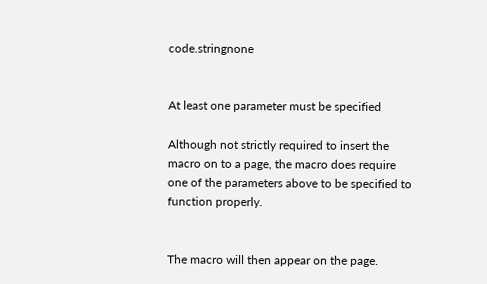code.stringnone


At least one parameter must be specified

Although not strictly required to insert the macro on to a page, the macro does require one of the parameters above to be specified to function properly.


The macro will then appear on the page.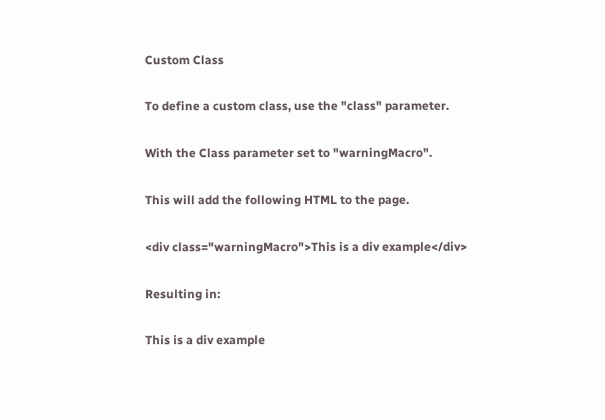Custom Class

To define a custom class, use the "class" parameter.

With the Class parameter set to "warningMacro".

This will add the following HTML to the page.

<div class="warningMacro">This is a div example</div>

Resulting in:

This is a div example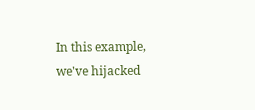In this example, we've hijacked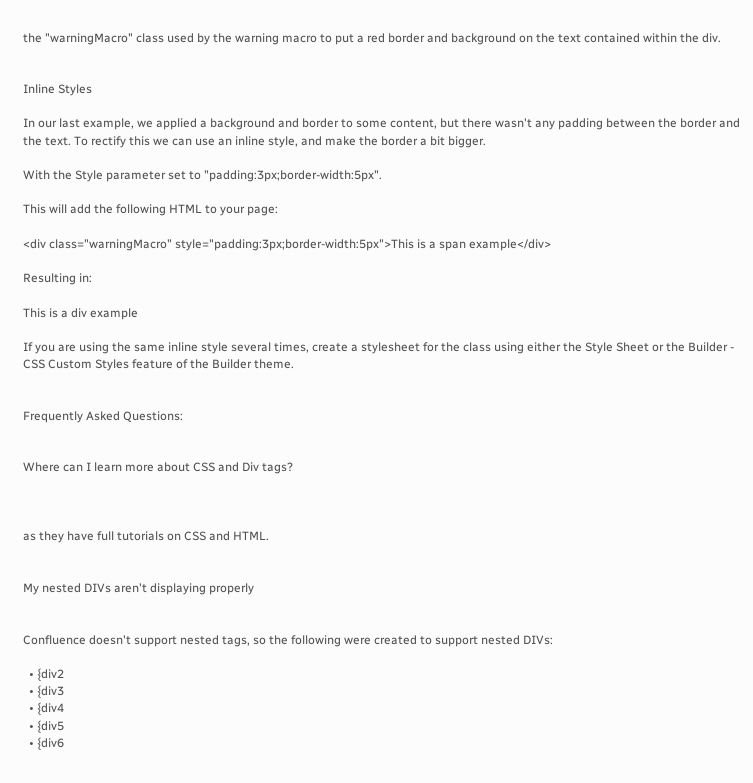the "warningMacro" class used by the warning macro to put a red border and background on the text contained within the div.


Inline Styles

In our last example, we applied a background and border to some content, but there wasn't any padding between the border and the text. To rectify this we can use an inline style, and make the border a bit bigger.

With the Style parameter set to "padding:3px;border-width:5px".

This will add the following HTML to your page:

<div class="warningMacro" style="padding:3px;border-width:5px">This is a span example</div>

Resulting in:

This is a div example

If you are using the same inline style several times, create a stylesheet for the class using either the Style Sheet or the Builder - CSS Custom Styles feature of the Builder theme.


Frequently Asked Questions:


Where can I learn more about CSS and Div tags?



as they have full tutorials on CSS and HTML.


My nested DIVs aren't displaying properly


Confluence doesn't support nested tags, so the following were created to support nested DIVs:

  • {div2
  • {div3
  • {div4
  • {div5
  • {div6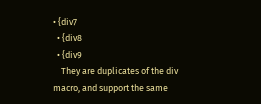• {div7
  • {div8
  • {div9
    They are duplicates of the div macro, and support the same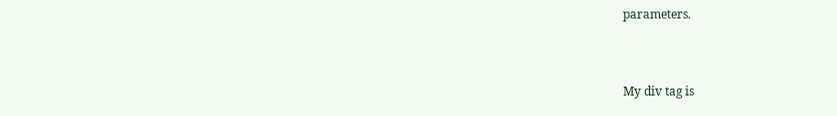parameters.


My div tag is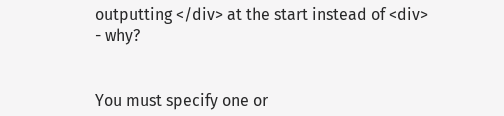outputting </div> at the start instead of <div> - why?


You must specify one or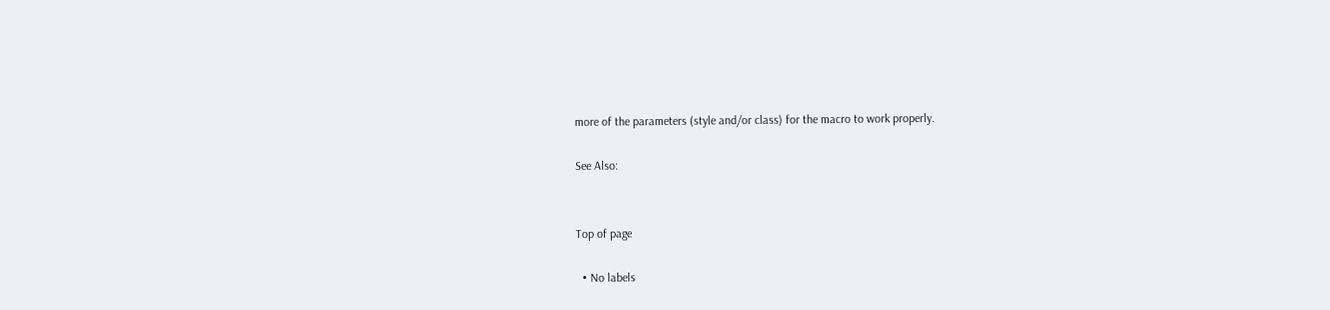more of the parameters (style and/or class) for the macro to work properly.

See Also:


Top of page

  • No labels